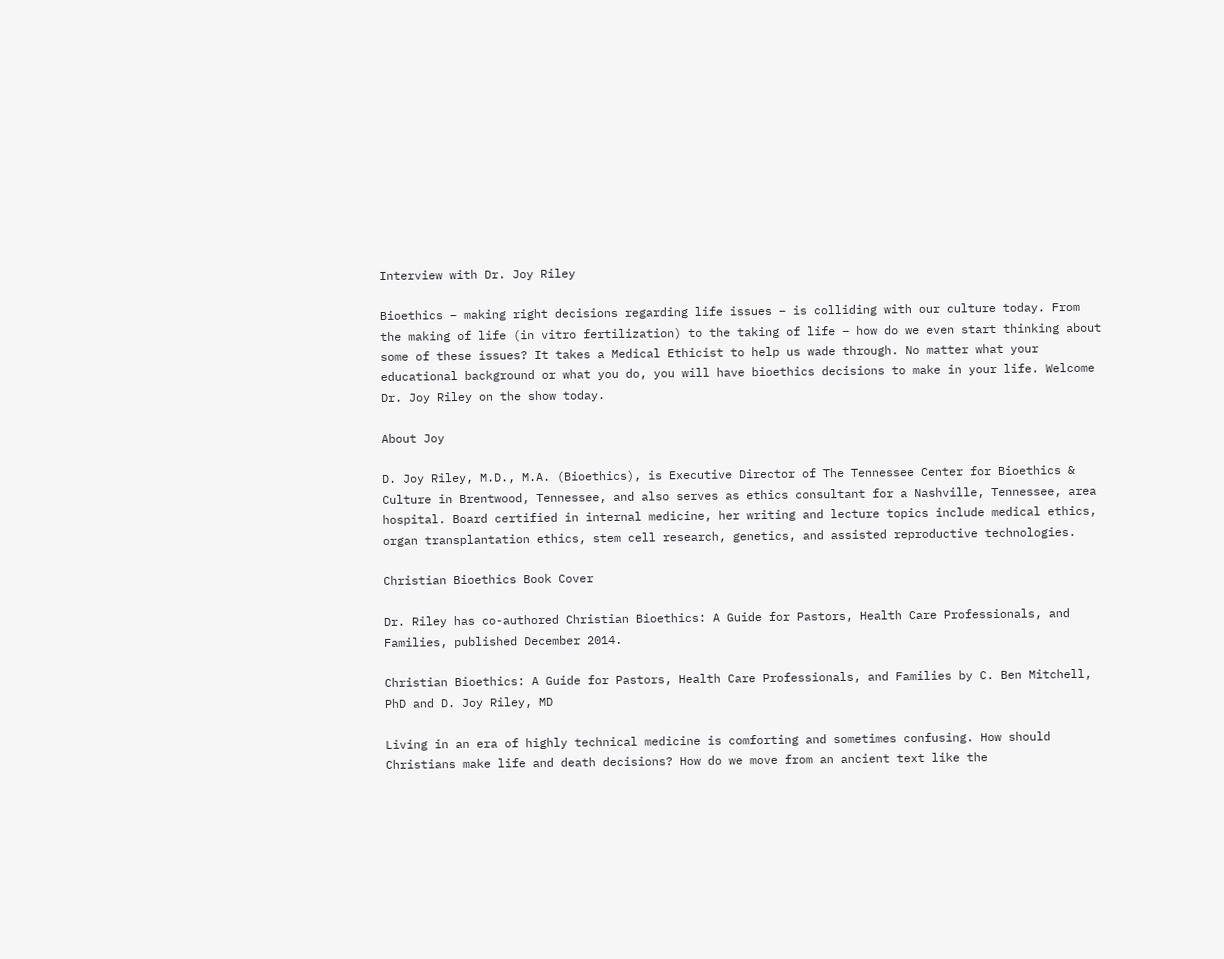Interview with Dr. Joy Riley

Bioethics – making right decisions regarding life issues – is colliding with our culture today. From the making of life (in vitro fertilization) to the taking of life – how do we even start thinking about some of these issues? It takes a Medical Ethicist to help us wade through. No matter what your educational background or what you do, you will have bioethics decisions to make in your life. Welcome Dr. Joy Riley on the show today.

About Joy

D. Joy Riley, M.D., M.A. (Bioethics), is Executive Director of The Tennessee Center for Bioethics & Culture in Brentwood, Tennessee, and also serves as ethics consultant for a Nashville, Tennessee, area hospital. Board certified in internal medicine, her writing and lecture topics include medical ethics, organ transplantation ethics, stem cell research, genetics, and assisted reproductive technologies.

Christian Bioethics Book Cover

Dr. Riley has co-authored Christian Bioethics: A Guide for Pastors, Health Care Professionals, and Families, published December 2014.

Christian Bioethics: A Guide for Pastors, Health Care Professionals, and Families by C. Ben Mitchell, PhD and D. Joy Riley, MD

Living in an era of highly technical medicine is comforting and sometimes confusing. How should Christians make life and death decisions? How do we move from an ancient text like the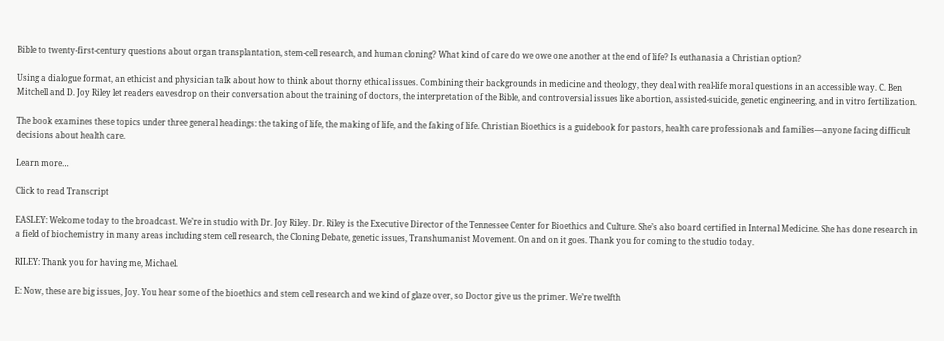Bible to twenty-first-century questions about organ transplantation, stem-cell research, and human cloning? What kind of care do we owe one another at the end of life? Is euthanasia a Christian option?

Using a dialogue format, an ethicist and physician talk about how to think about thorny ethical issues. Combining their backgrounds in medicine and theology, they deal with real-life moral questions in an accessible way. C. Ben Mitchell and D. Joy Riley let readers eavesdrop on their conversation about the training of doctors, the interpretation of the Bible, and controversial issues like abortion, assisted-suicide, genetic engineering, and in vitro fertilization.

The book examines these topics under three general headings: the taking of life, the making of life, and the faking of life. Christian Bioethics is a guidebook for pastors, health care professionals and families—anyone facing difficult decisions about health care.

Learn more…

Click to read Transcript

EASLEY: Welcome today to the broadcast. We’re in studio with Dr. Joy Riley. Dr. Riley is the Executive Director of the Tennessee Center for Bioethics and Culture. She’s also board certified in Internal Medicine. She has done research in a field of biochemistry in many areas including stem cell research, the Cloning Debate, genetic issues, Transhumanist Movement. On and on it goes. Thank you for coming to the studio today.

RILEY: Thank you for having me, Michael.

E: Now, these are big issues, Joy. You hear some of the bioethics and stem cell research and we kind of glaze over, so Doctor give us the primer. We’re twelfth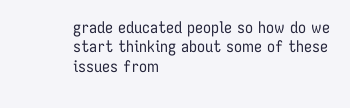grade educated people so how do we start thinking about some of these issues from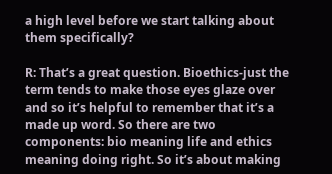a high level before we start talking about them specifically?

R: That’s a great question. Bioethics-just the term tends to make those eyes glaze over and so it’s helpful to remember that it’s a made up word. So there are two components: bio meaning life and ethics meaning doing right. So it’s about making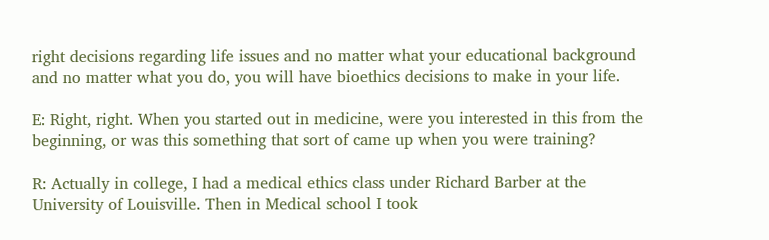right decisions regarding life issues and no matter what your educational background and no matter what you do, you will have bioethics decisions to make in your life.

E: Right, right. When you started out in medicine, were you interested in this from the beginning, or was this something that sort of came up when you were training?

R: Actually in college, I had a medical ethics class under Richard Barber at the University of Louisville. Then in Medical school I took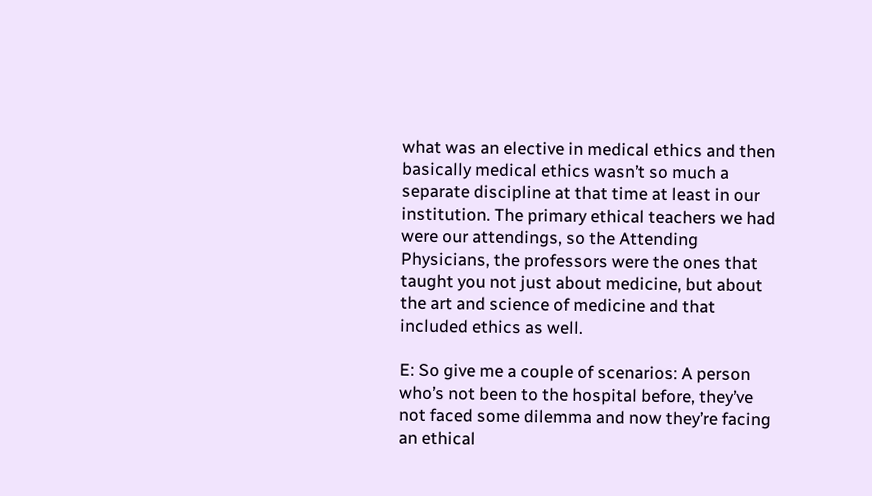what was an elective in medical ethics and then basically medical ethics wasn’t so much a separate discipline at that time at least in our institution. The primary ethical teachers we had were our attendings, so the Attending Physicians, the professors were the ones that taught you not just about medicine, but about the art and science of medicine and that included ethics as well.

E: So give me a couple of scenarios: A person who’s not been to the hospital before, they’ve not faced some dilemma and now they’re facing an ethical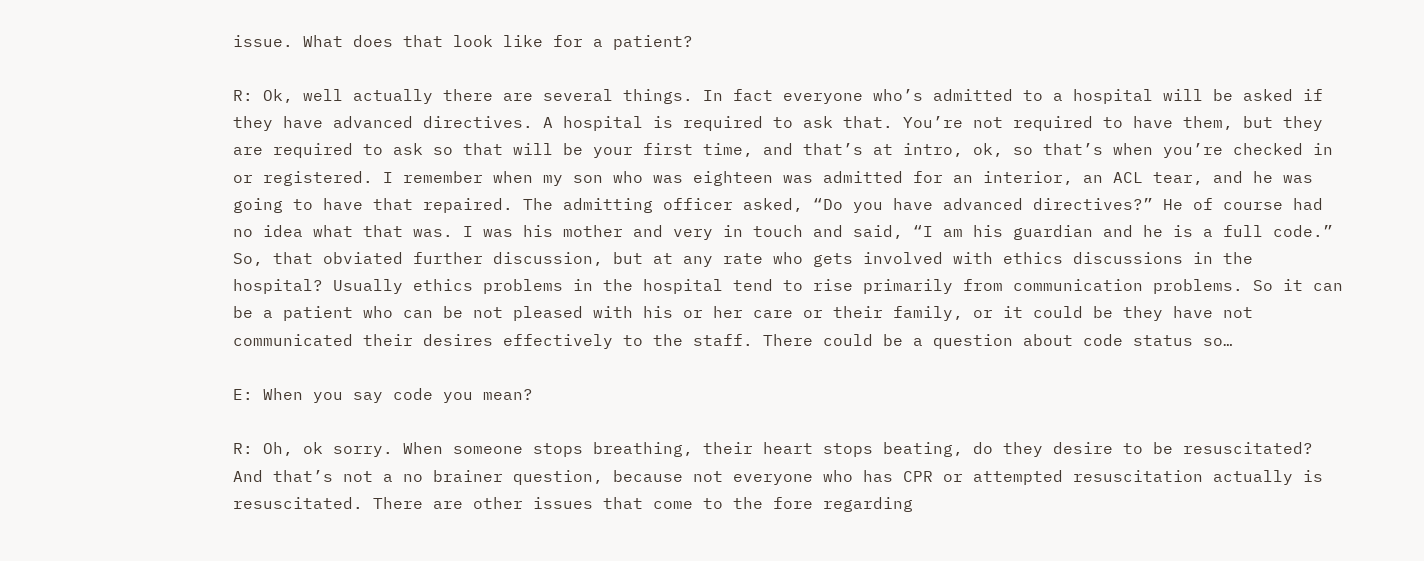issue. What does that look like for a patient?

R: Ok, well actually there are several things. In fact everyone who’s admitted to a hospital will be asked if they have advanced directives. A hospital is required to ask that. You’re not required to have them, but they are required to ask so that will be your first time, and that’s at intro, ok, so that’s when you’re checked in or registered. I remember when my son who was eighteen was admitted for an interior, an ACL tear, and he was going to have that repaired. The admitting officer asked, “Do you have advanced directives?” He of course had no idea what that was. I was his mother and very in touch and said, “I am his guardian and he is a full code.” So, that obviated further discussion, but at any rate who gets involved with ethics discussions in the hospital? Usually ethics problems in the hospital tend to rise primarily from communication problems. So it can be a patient who can be not pleased with his or her care or their family, or it could be they have not communicated their desires effectively to the staff. There could be a question about code status so…

E: When you say code you mean?

R: Oh, ok sorry. When someone stops breathing, their heart stops beating, do they desire to be resuscitated? And that’s not a no brainer question, because not everyone who has CPR or attempted resuscitation actually is resuscitated. There are other issues that come to the fore regarding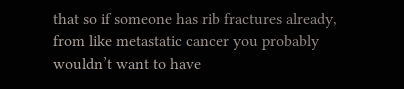that so if someone has rib fractures already, from like metastatic cancer you probably wouldn’t want to have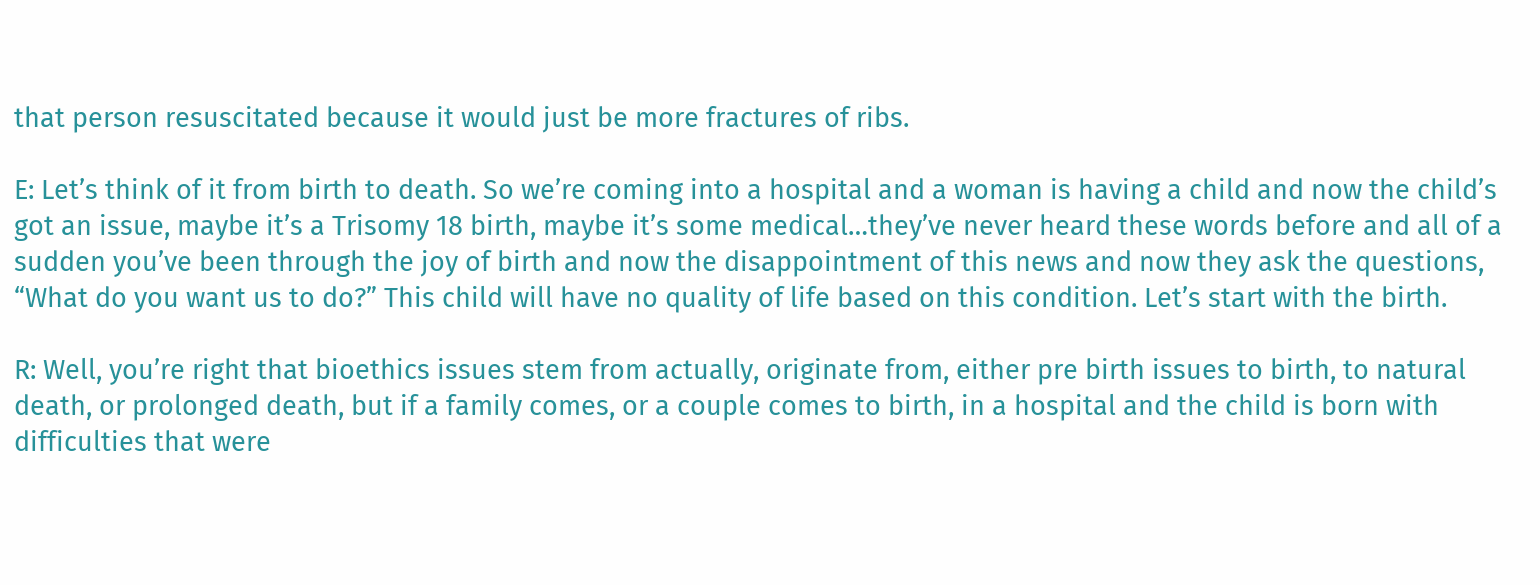that person resuscitated because it would just be more fractures of ribs.

E: Let’s think of it from birth to death. So we’re coming into a hospital and a woman is having a child and now the child’s got an issue, maybe it’s a Trisomy 18 birth, maybe it’s some medical…they’ve never heard these words before and all of a sudden you’ve been through the joy of birth and now the disappointment of this news and now they ask the questions, “What do you want us to do?” This child will have no quality of life based on this condition. Let’s start with the birth.

R: Well, you’re right that bioethics issues stem from actually, originate from, either pre birth issues to birth, to natural death, or prolonged death, but if a family comes, or a couple comes to birth, in a hospital and the child is born with difficulties that were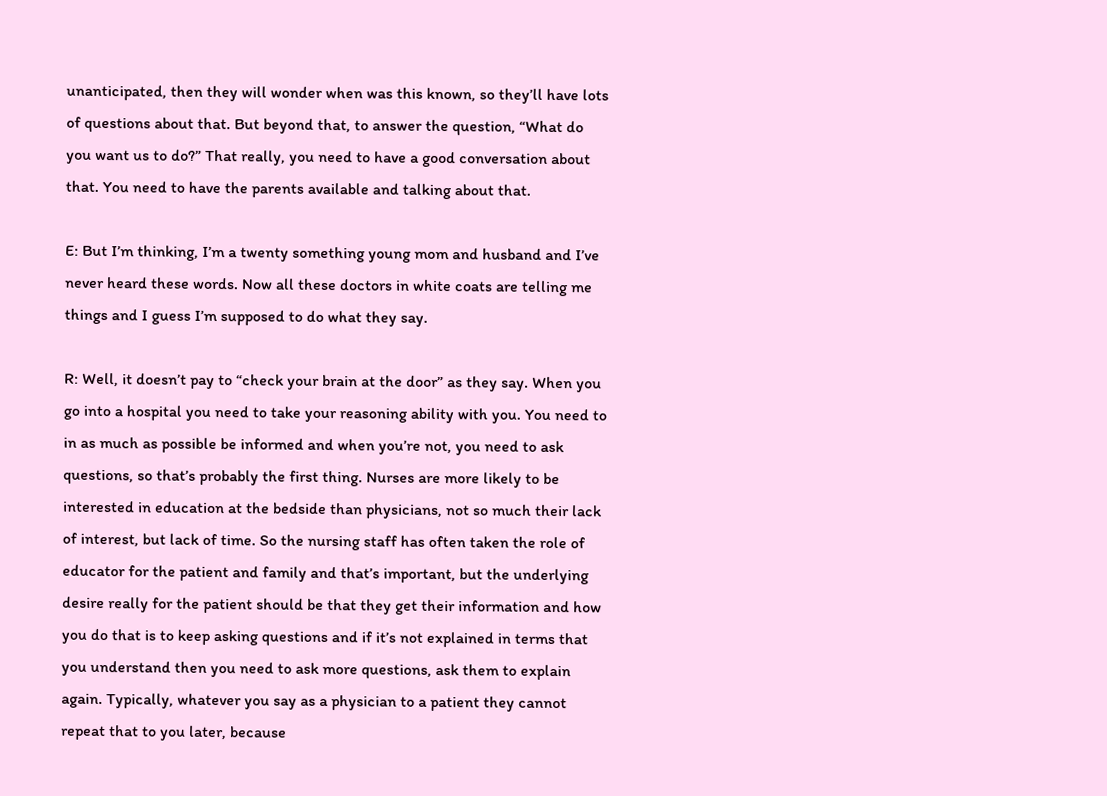unanticipated, then they will wonder when was this known, so they’ll have lots of questions about that. But beyond that, to answer the question, “What do you want us to do?” That really, you need to have a good conversation about that. You need to have the parents available and talking about that.

E: But I’m thinking, I’m a twenty something young mom and husband and I’ve never heard these words. Now all these doctors in white coats are telling me things and I guess I’m supposed to do what they say.

R: Well, it doesn’t pay to “check your brain at the door” as they say. When you go into a hospital you need to take your reasoning ability with you. You need to in as much as possible be informed and when you’re not, you need to ask questions, so that’s probably the first thing. Nurses are more likely to be interested in education at the bedside than physicians, not so much their lack of interest, but lack of time. So the nursing staff has often taken the role of educator for the patient and family and that’s important, but the underlying desire really for the patient should be that they get their information and how you do that is to keep asking questions and if it’s not explained in terms that you understand then you need to ask more questions, ask them to explain again. Typically, whatever you say as a physician to a patient they cannot repeat that to you later, because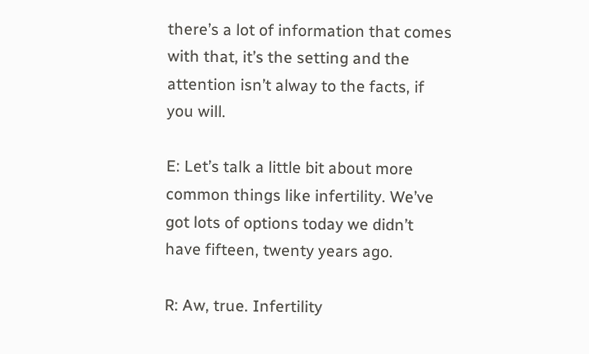there’s a lot of information that comes with that, it’s the setting and the attention isn’t alway to the facts, if you will.

E: Let’s talk a little bit about more common things like infertility. We’ve got lots of options today we didn’t have fifteen, twenty years ago.

R: Aw, true. Infertility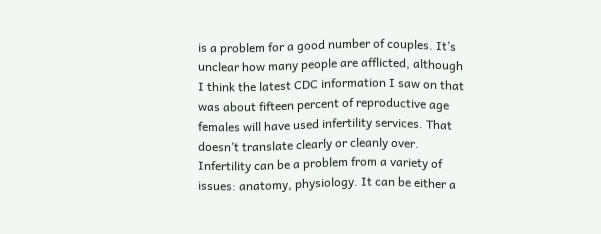is a problem for a good number of couples. It’s unclear how many people are afflicted, although I think the latest CDC information I saw on that was about fifteen percent of reproductive age females will have used infertility services. That doesn’t translate clearly or cleanly over. Infertility can be a problem from a variety of issues: anatomy, physiology. It can be either a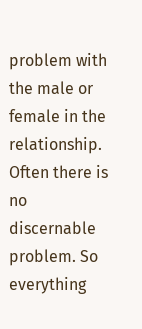problem with the male or female in the relationship. Often there is no discernable problem. So everything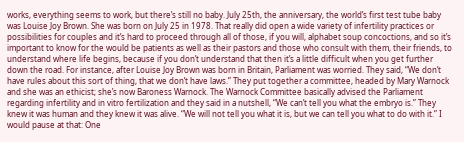works, everything seems to work, but there’s still no baby. July 25th, the anniversary, the world’s first test tube baby was Louise Joy Brown. She was born on July 25 in 1978. That really did open a wide variety of infertility practices or possibilities for couples and it’s hard to proceed through all of those, if you will, alphabet soup concoctions, and so it’s important to know for the would be patients as well as their pastors and those who consult with them, their friends, to understand where life begins, because if you don’t understand that then it’s a little difficult when you get further down the road. For instance, after Louise Joy Brown was born in Britain, Parliament was worried. They said, “We don’t have rules about this sort of thing, that we don’t have laws.” They put together a committee, headed by Mary Warnock and she was an ethicist; she’s now Baroness Warnock. The Warnock Committee basically advised the Parliament regarding infertility and in vitro fertilization and they said in a nutshell, “We can’t tell you what the embryo is.” They knew it was human and they knew it was alive. “We will not tell you what it is, but we can tell you what to do with it.” I would pause at that: One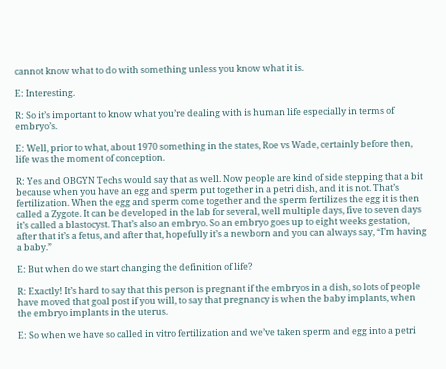cannot know what to do with something unless you know what it is.

E: Interesting.

R: So it’s important to know what you’re dealing with is human life especially in terms of embryo’s.

E: Well, prior to what, about 1970 something in the states, Roe vs Wade, certainly before then, life was the moment of conception.

R: Yes and OBGYN Techs would say that as well. Now people are kind of side stepping that a bit because when you have an egg and sperm put together in a petri dish, and it is not. That’s fertilization. When the egg and sperm come together and the sperm fertilizes the egg it is then called a Zygote. It can be developed in the lab for several, well multiple days, five to seven days it’s called a blastocyst. That’s also an embryo. So an embryo goes up to eight weeks gestation, after that it’s a fetus, and after that, hopefully it’s a newborn and you can always say, “I’m having a baby.”

E: But when do we start changing the definition of life?

R: Exactly! It’s hard to say that this person is pregnant if the embryos in a dish, so lots of people have moved that goal post if you will, to say that pregnancy is when the baby implants, when the embryo implants in the uterus.

E: So when we have so called in vitro fertilization and we’ve taken sperm and egg into a petri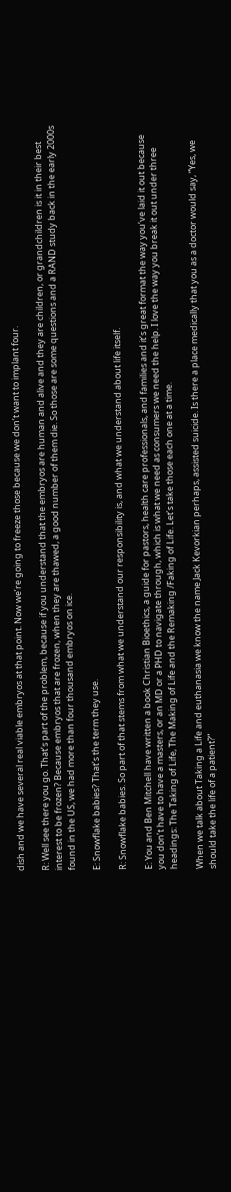dish and we have several real viable embryos at that point. Now we’re going to freeze those because we don’t want to implant four.

R: Well see there you go. That’s part of the problem, because if you understand that the embryos are human and alive and they are children, or grandchildren is it in their best interest to be frozen? Because embryos that are frozen, when they are thawed, a good number of them die. So those are some questions and a RAND study back in the early 2000s found in the US, we had more than four thousand embryos on ice.

E: Snowflake babies? That’s the term they use.

R: Snowflake babies. So part of that stems from what we understand our responsibility is, and what we understand about life itself.

E: You and Ben Mitchell have written a book Christian Bioethics, a guide for pastors, health care professionals, and families and it’s great format the way you’ve laid it out because you don’t have to have a masters, or an MD or a PHD to navigate through, which is what we need as consumers we need the help. I love the way you break it out under three headings: The Taking of Life, The Making of Life and the Remaking /Faking of Life. Let’s take those each one at a time.

When we talk about Taking a Life and euthanasia we know the name Jack Kevorkian perhaps, assisted suicide. Is there a place medically that you as a doctor would say, “Yes, we should take the life of a patient?”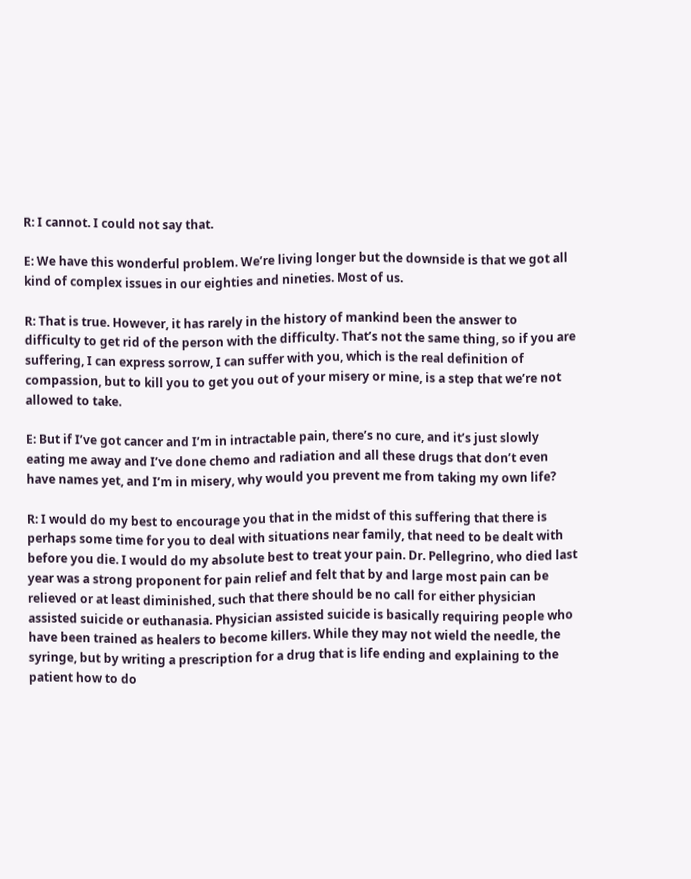R: I cannot. I could not say that.

E: We have this wonderful problem. We’re living longer but the downside is that we got all kind of complex issues in our eighties and nineties. Most of us.

R: That is true. However, it has rarely in the history of mankind been the answer to difficulty to get rid of the person with the difficulty. That’s not the same thing, so if you are suffering, I can express sorrow, I can suffer with you, which is the real definition of compassion, but to kill you to get you out of your misery or mine, is a step that we’re not allowed to take.

E: But if I’ve got cancer and I’m in intractable pain, there’s no cure, and it’s just slowly eating me away and I’ve done chemo and radiation and all these drugs that don’t even have names yet, and I’m in misery, why would you prevent me from taking my own life?

R: I would do my best to encourage you that in the midst of this suffering that there is perhaps some time for you to deal with situations near family, that need to be dealt with before you die. I would do my absolute best to treat your pain. Dr. Pellegrino, who died last year was a strong proponent for pain relief and felt that by and large most pain can be relieved or at least diminished, such that there should be no call for either physician assisted suicide or euthanasia. Physician assisted suicide is basically requiring people who have been trained as healers to become killers. While they may not wield the needle, the syringe, but by writing a prescription for a drug that is life ending and explaining to the patient how to do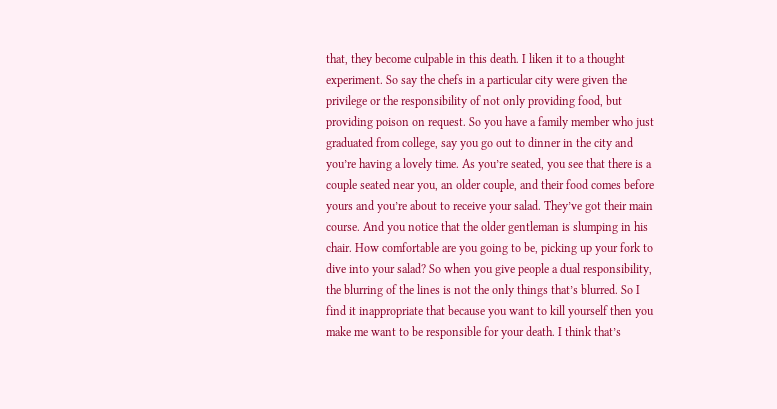that, they become culpable in this death. I liken it to a thought experiment. So say the chefs in a particular city were given the privilege or the responsibility of not only providing food, but providing poison on request. So you have a family member who just graduated from college, say you go out to dinner in the city and you’re having a lovely time. As you’re seated, you see that there is a couple seated near you, an older couple, and their food comes before yours and you’re about to receive your salad. They’ve got their main course. And you notice that the older gentleman is slumping in his chair. How comfortable are you going to be, picking up your fork to dive into your salad? So when you give people a dual responsibility, the blurring of the lines is not the only things that’s blurred. So I find it inappropriate that because you want to kill yourself then you make me want to be responsible for your death. I think that’s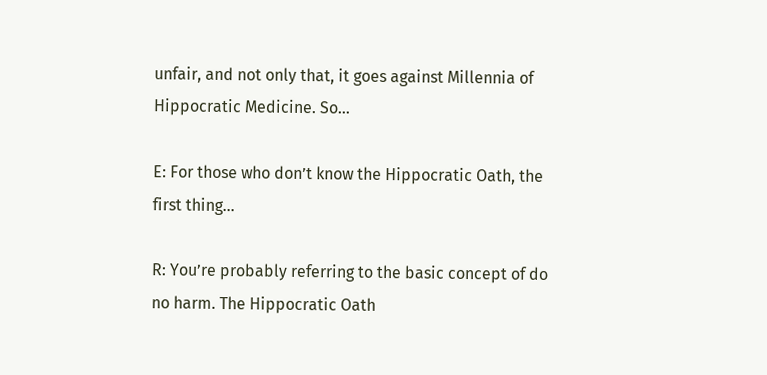unfair, and not only that, it goes against Millennia of Hippocratic Medicine. So…

E: For those who don’t know the Hippocratic Oath, the first thing…

R: You’re probably referring to the basic concept of do no harm. The Hippocratic Oath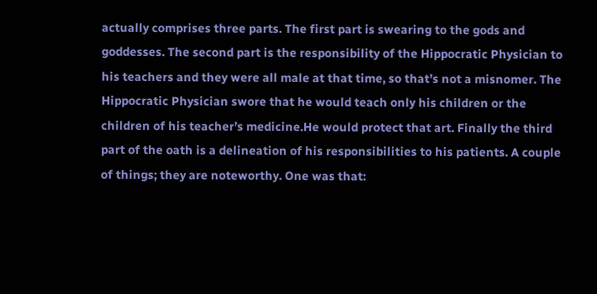actually comprises three parts. The first part is swearing to the gods and goddesses. The second part is the responsibility of the Hippocratic Physician to his teachers and they were all male at that time, so that’s not a misnomer. The Hippocratic Physician swore that he would teach only his children or the children of his teacher’s medicine.He would protect that art. Finally the third part of the oath is a delineation of his responsibilities to his patients. A couple of things; they are noteworthy. One was that: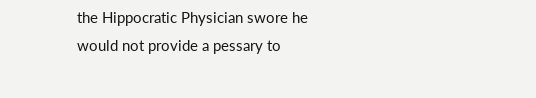the Hippocratic Physician swore he would not provide a pessary to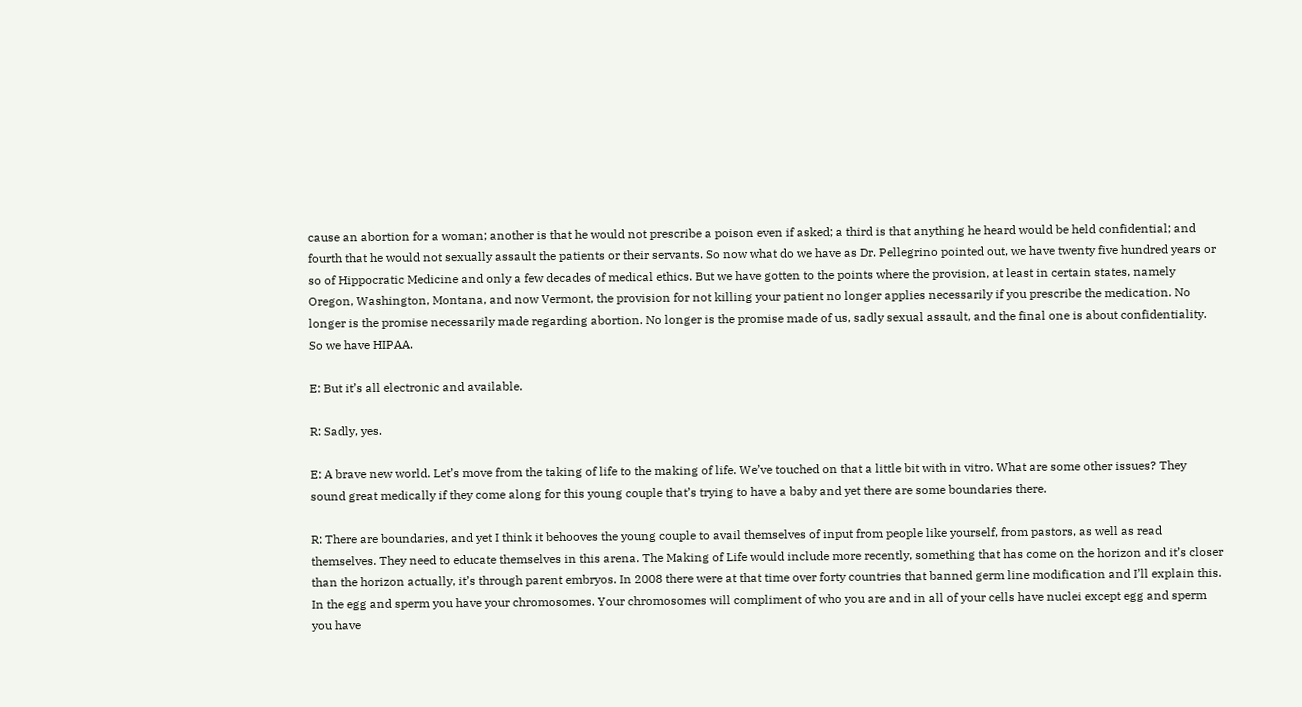cause an abortion for a woman; another is that he would not prescribe a poison even if asked; a third is that anything he heard would be held confidential; and fourth that he would not sexually assault the patients or their servants. So now what do we have as Dr. Pellegrino pointed out, we have twenty five hundred years or so of Hippocratic Medicine and only a few decades of medical ethics. But we have gotten to the points where the provision, at least in certain states, namely Oregon, Washington, Montana, and now Vermont, the provision for not killing your patient no longer applies necessarily if you prescribe the medication. No longer is the promise necessarily made regarding abortion. No longer is the promise made of us, sadly sexual assault, and the final one is about confidentiality. So we have HIPAA.

E: But it’s all electronic and available.

R: Sadly, yes.

E: A brave new world. Let’s move from the taking of life to the making of life. We’ve touched on that a little bit with in vitro. What are some other issues? They sound great medically if they come along for this young couple that’s trying to have a baby and yet there are some boundaries there.

R: There are boundaries, and yet I think it behooves the young couple to avail themselves of input from people like yourself, from pastors, as well as read themselves. They need to educate themselves in this arena. The Making of Life would include more recently, something that has come on the horizon and it’s closer than the horizon actually, it’s through parent embryos. In 2008 there were at that time over forty countries that banned germ line modification and I’ll explain this. In the egg and sperm you have your chromosomes. Your chromosomes will compliment of who you are and in all of your cells have nuclei except egg and sperm you have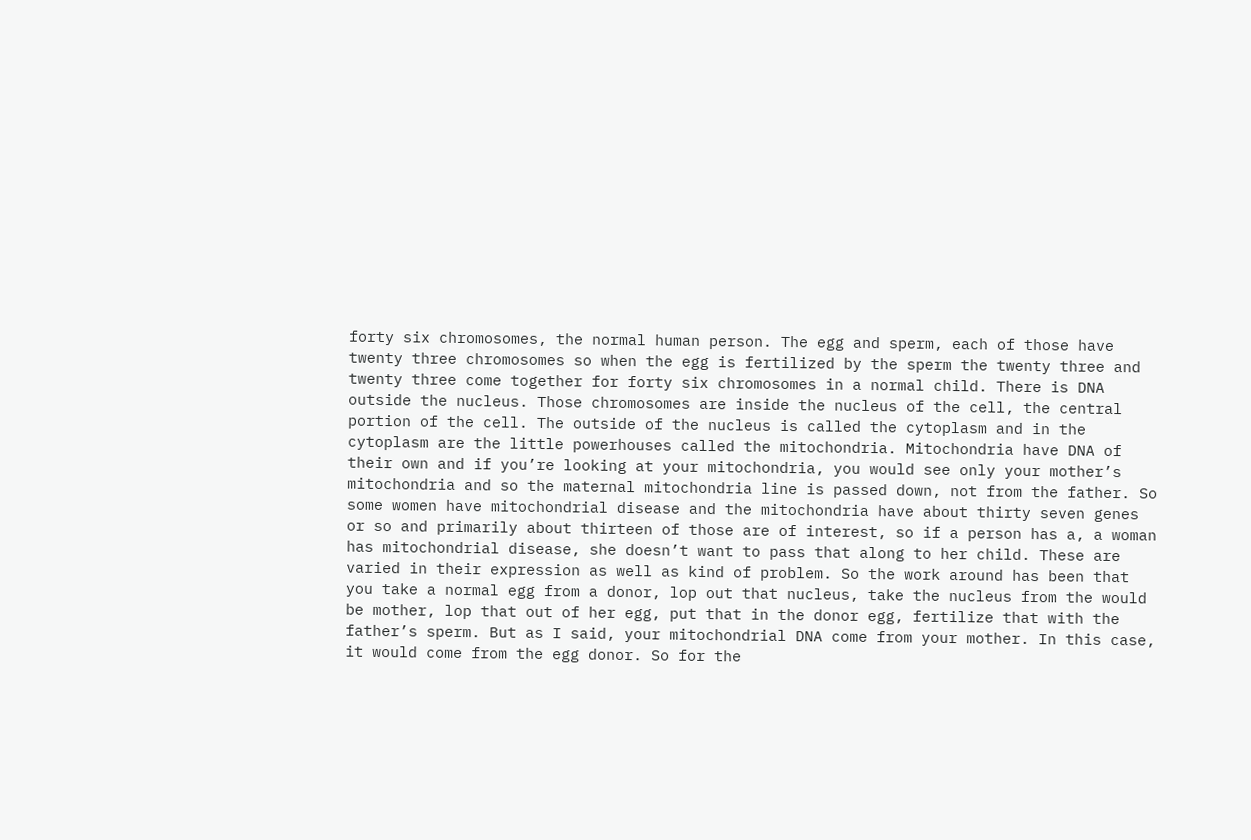forty six chromosomes, the normal human person. The egg and sperm, each of those have twenty three chromosomes so when the egg is fertilized by the sperm the twenty three and twenty three come together for forty six chromosomes in a normal child. There is DNA outside the nucleus. Those chromosomes are inside the nucleus of the cell, the central portion of the cell. The outside of the nucleus is called the cytoplasm and in the cytoplasm are the little powerhouses called the mitochondria. Mitochondria have DNA of their own and if you’re looking at your mitochondria, you would see only your mother’s mitochondria and so the maternal mitochondria line is passed down, not from the father. So some women have mitochondrial disease and the mitochondria have about thirty seven genes or so and primarily about thirteen of those are of interest, so if a person has a, a woman has mitochondrial disease, she doesn’t want to pass that along to her child. These are varied in their expression as well as kind of problem. So the work around has been that you take a normal egg from a donor, lop out that nucleus, take the nucleus from the would be mother, lop that out of her egg, put that in the donor egg, fertilize that with the father’s sperm. But as I said, your mitochondrial DNA come from your mother. In this case, it would come from the egg donor. So for the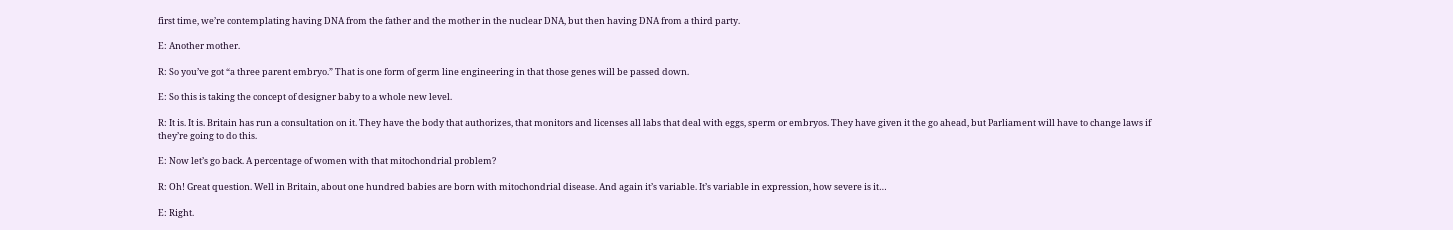first time, we’re contemplating having DNA from the father and the mother in the nuclear DNA, but then having DNA from a third party.

E: Another mother.

R: So you’ve got “a three parent embryo.” That is one form of germ line engineering in that those genes will be passed down.

E: So this is taking the concept of designer baby to a whole new level.

R: It is. It is. Britain has run a consultation on it. They have the body that authorizes, that monitors and licenses all labs that deal with eggs, sperm or embryos. They have given it the go ahead, but Parliament will have to change laws if they’re going to do this.

E: Now let’s go back. A percentage of women with that mitochondrial problem?

R: Oh! Great question. Well in Britain, about one hundred babies are born with mitochondrial disease. And again it’s variable. It’s variable in expression, how severe is it…

E: Right.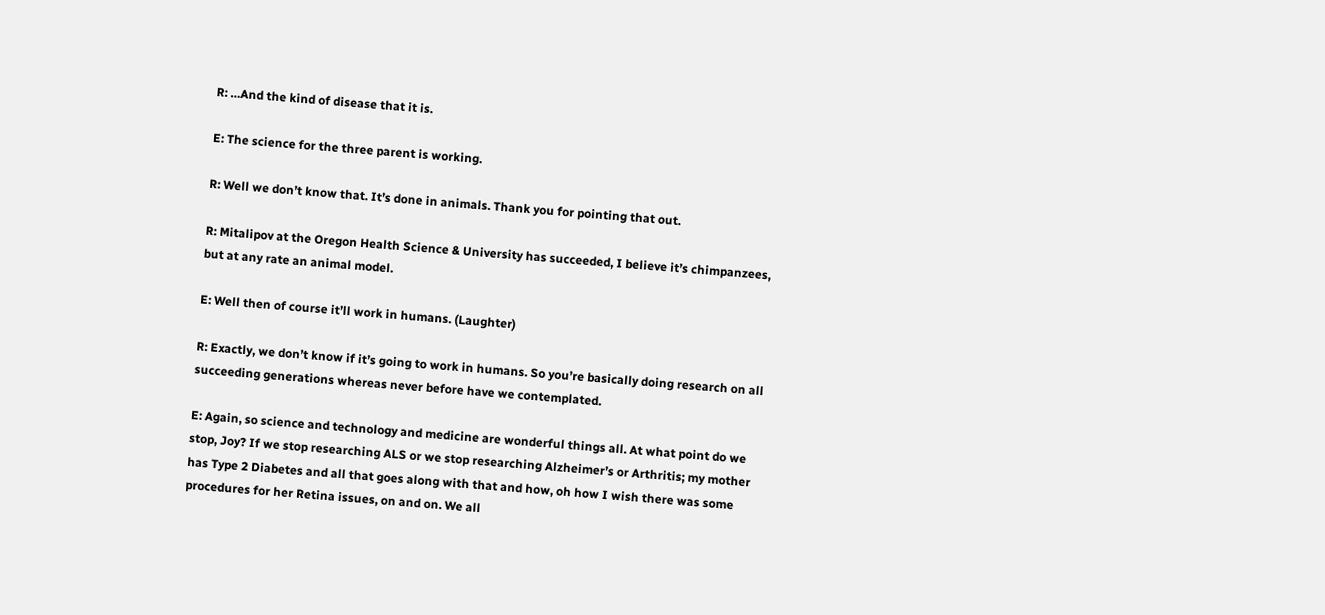R: …And the kind of disease that it is.

E: The science for the three parent is working.

R: Well we don’t know that. It’s done in animals. Thank you for pointing that out.

R: Mitalipov at the Oregon Health Science & University has succeeded, I believe it’s chimpanzees, but at any rate an animal model.

E: Well then of course it’ll work in humans. (Laughter)

R: Exactly, we don’t know if it’s going to work in humans. So you’re basically doing research on all succeeding generations whereas never before have we contemplated.

E: Again, so science and technology and medicine are wonderful things all. At what point do we stop, Joy? If we stop researching ALS or we stop researching Alzheimer’s or Arthritis; my mother has Type 2 Diabetes and all that goes along with that and how, oh how I wish there was some procedures for her Retina issues, on and on. We all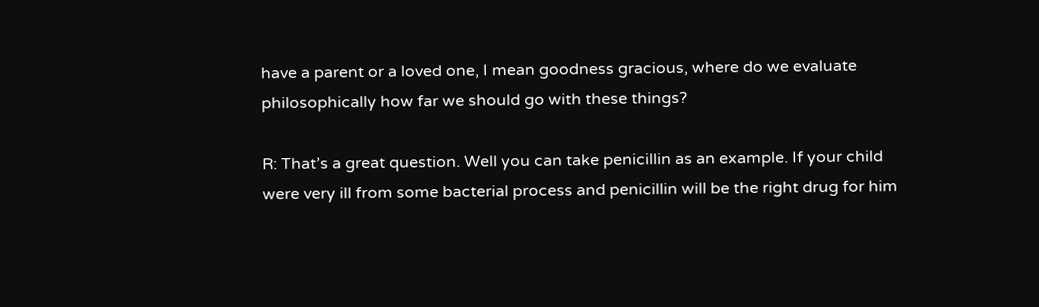have a parent or a loved one, I mean goodness gracious, where do we evaluate philosophically how far we should go with these things?

R: That’s a great question. Well you can take penicillin as an example. If your child were very ill from some bacterial process and penicillin will be the right drug for him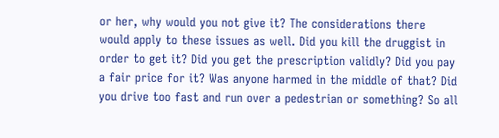or her, why would you not give it? The considerations there would apply to these issues as well. Did you kill the druggist in order to get it? Did you get the prescription validly? Did you pay a fair price for it? Was anyone harmed in the middle of that? Did you drive too fast and run over a pedestrian or something? So all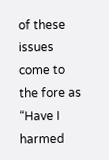of these issues come to the fore as “Have I harmed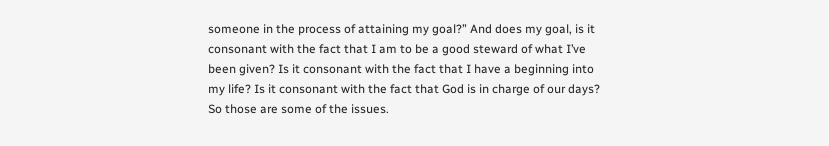someone in the process of attaining my goal?” And does my goal, is it consonant with the fact that I am to be a good steward of what I’ve been given? Is it consonant with the fact that I have a beginning into my life? Is it consonant with the fact that God is in charge of our days? So those are some of the issues.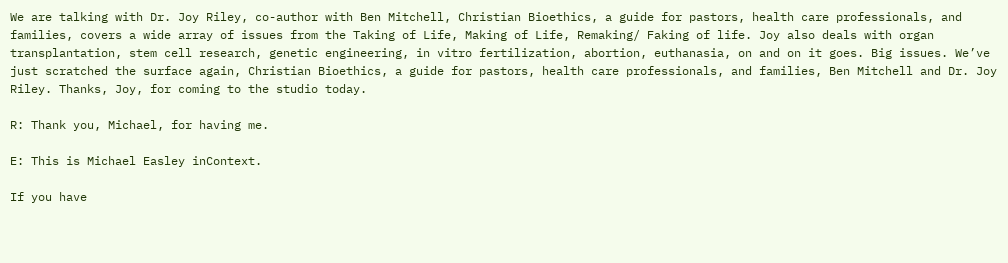We are talking with Dr. Joy Riley, co-author with Ben Mitchell, Christian Bioethics, a guide for pastors, health care professionals, and families, covers a wide array of issues from the Taking of Life, Making of Life, Remaking/ Faking of life. Joy also deals with organ transplantation, stem cell research, genetic engineering, in vitro fertilization, abortion, euthanasia, on and on it goes. Big issues. We’ve just scratched the surface again, Christian Bioethics, a guide for pastors, health care professionals, and families, Ben Mitchell and Dr. Joy Riley. Thanks, Joy, for coming to the studio today.

R: Thank you, Michael, for having me.

E: This is Michael Easley inContext.

If you have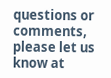questions or comments, please let us know at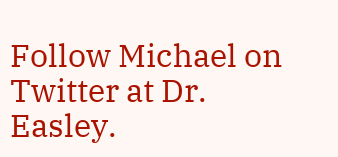Follow Michael on Twitter at Dr. Easley.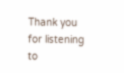Thank you for listening to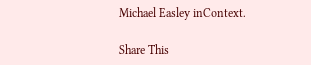Michael Easley inContext.

Share This